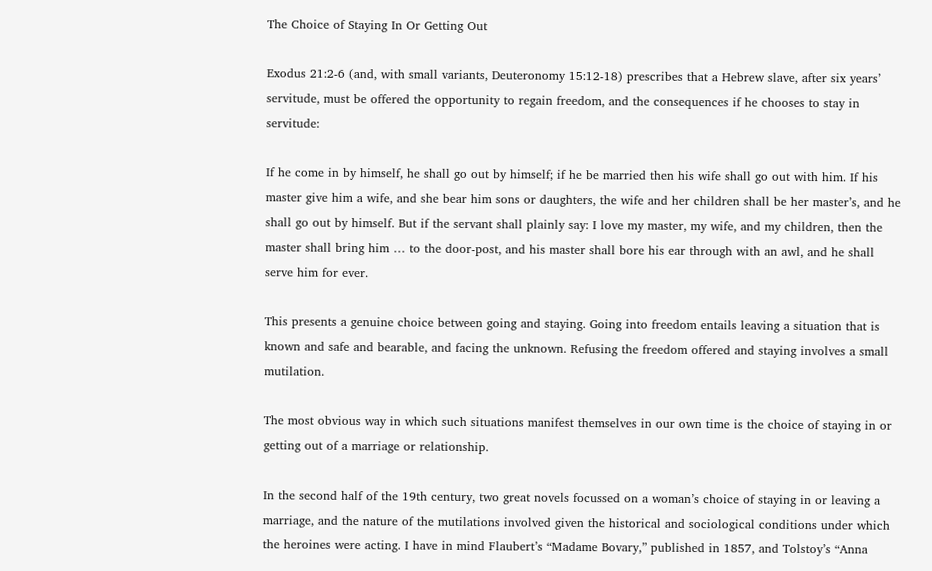The Choice of Staying In Or Getting Out

Exodus 21:2-6 (and, with small variants, Deuteronomy 15:12-18) prescribes that a Hebrew slave, after six years’ servitude, must be offered the opportunity to regain freedom, and the consequences if he chooses to stay in servitude:

If he come in by himself, he shall go out by himself; if he be married then his wife shall go out with him. If his master give him a wife, and she bear him sons or daughters, the wife and her children shall be her master’s, and he shall go out by himself. But if the servant shall plainly say: I love my master, my wife, and my children, then the master shall bring him … to the door-post, and his master shall bore his ear through with an awl, and he shall serve him for ever.

This presents a genuine choice between going and staying. Going into freedom entails leaving a situation that is known and safe and bearable, and facing the unknown. Refusing the freedom offered and staying involves a small mutilation.

The most obvious way in which such situations manifest themselves in our own time is the choice of staying in or getting out of a marriage or relationship.

In the second half of the 19th century, two great novels focussed on a woman’s choice of staying in or leaving a marriage, and the nature of the mutilations involved given the historical and sociological conditions under which the heroines were acting. I have in mind Flaubert’s “Madame Bovary,” published in 1857, and Tolstoy’s “Anna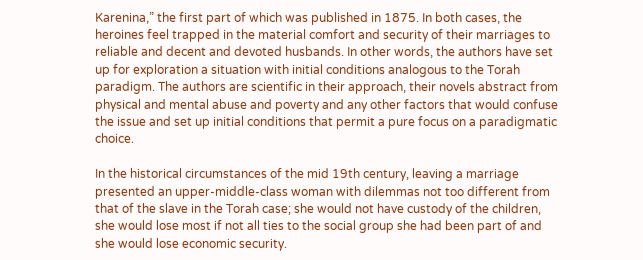Karenina,” the first part of which was published in 1875. In both cases, the heroines feel trapped in the material comfort and security of their marriages to reliable and decent and devoted husbands. In other words, the authors have set up for exploration a situation with initial conditions analogous to the Torah paradigm. The authors are scientific in their approach, their novels abstract from physical and mental abuse and poverty and any other factors that would confuse the issue and set up initial conditions that permit a pure focus on a paradigmatic choice.

In the historical circumstances of the mid 19th century, leaving a marriage presented an upper-middle-class woman with dilemmas not too different from that of the slave in the Torah case; she would not have custody of the children, she would lose most if not all ties to the social group she had been part of and she would lose economic security.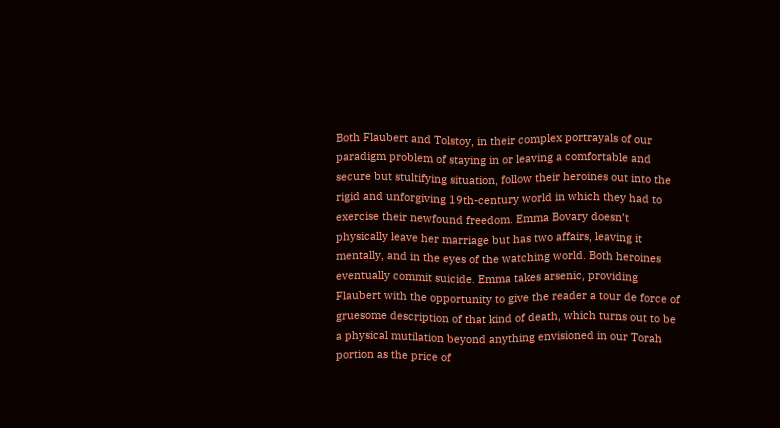Both Flaubert and Tolstoy, in their complex portrayals of our paradigm problem of staying in or leaving a comfortable and secure but stultifying situation, follow their heroines out into the rigid and unforgiving 19th-century world in which they had to exercise their newfound freedom. Emma Bovary doesn’t physically leave her marriage but has two affairs, leaving it mentally, and in the eyes of the watching world. Both heroines eventually commit suicide. Emma takes arsenic, providing Flaubert with the opportunity to give the reader a tour de force of gruesome description of that kind of death, which turns out to be a physical mutilation beyond anything envisioned in our Torah portion as the price of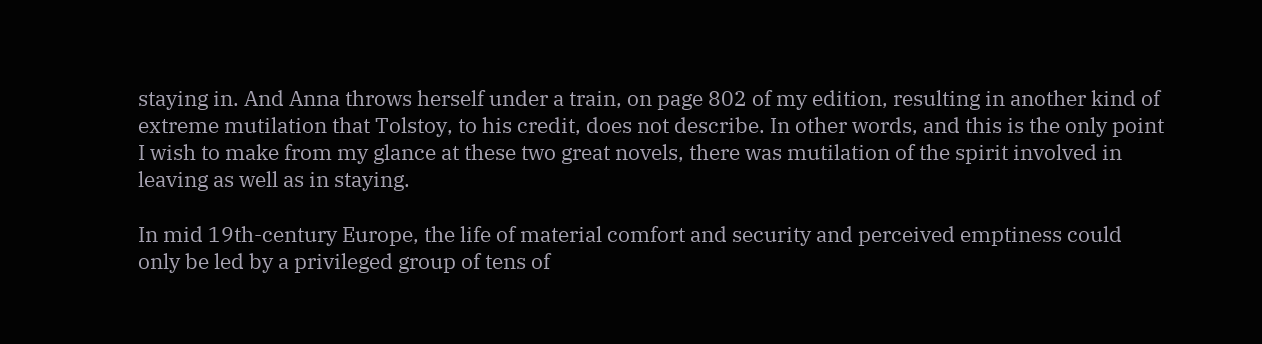staying in. And Anna throws herself under a train, on page 802 of my edition, resulting in another kind of extreme mutilation that Tolstoy, to his credit, does not describe. In other words, and this is the only point I wish to make from my glance at these two great novels, there was mutilation of the spirit involved in leaving as well as in staying.

In mid 19th-century Europe, the life of material comfort and security and perceived emptiness could only be led by a privileged group of tens of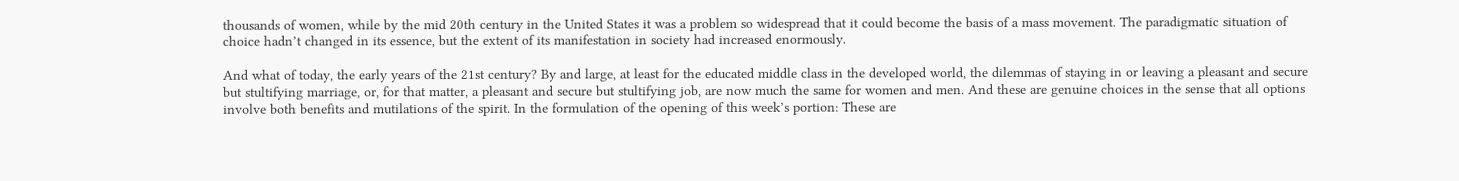thousands of women, while by the mid 20th century in the United States it was a problem so widespread that it could become the basis of a mass movement. The paradigmatic situation of choice hadn’t changed in its essence, but the extent of its manifestation in society had increased enormously.

And what of today, the early years of the 21st century? By and large, at least for the educated middle class in the developed world, the dilemmas of staying in or leaving a pleasant and secure but stultifying marriage, or, for that matter, a pleasant and secure but stultifying job, are now much the same for women and men. And these are genuine choices in the sense that all options involve both benefits and mutilations of the spirit. In the formulation of the opening of this week’s portion: These are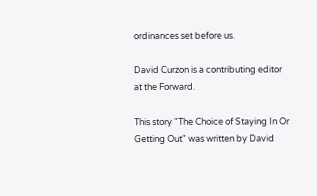ordinances set before us.

David Curzon is a contributing editor at the Forward.

This story "The Choice of Staying In Or Getting Out" was written by David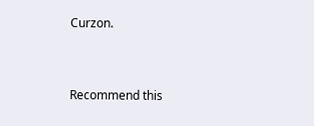Curzon.


Recommend this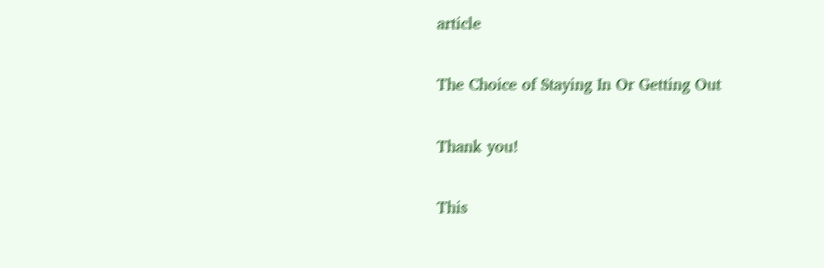article

The Choice of Staying In Or Getting Out

Thank you!

This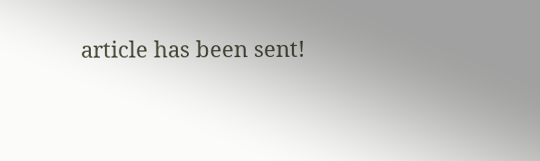article has been sent!